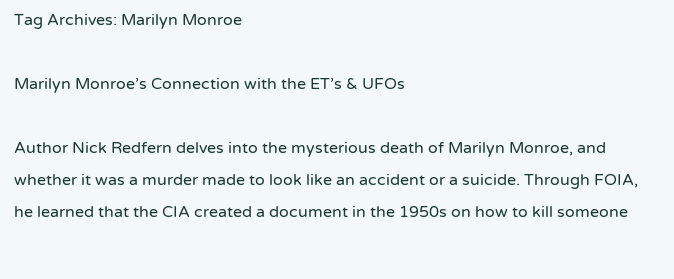Tag Archives: Marilyn Monroe

Marilyn Monroe’s Connection with the ET’s & UFOs

Author Nick Redfern delves into the mysterious death of Marilyn Monroe, and whether it was a murder made to look like an accident or a suicide. Through FOIA, he learned that the CIA created a document in the 1950s on how to kill someone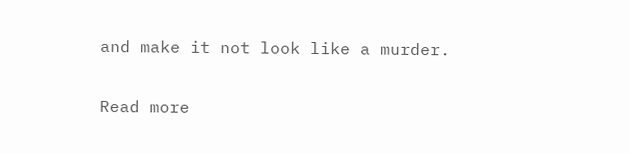and make it not look like a murder.

Read more